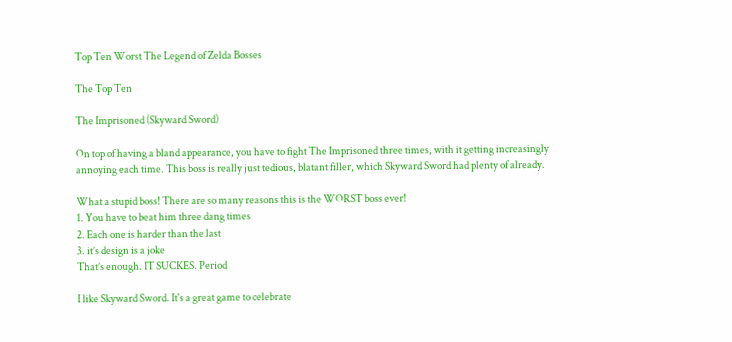Top Ten Worst The Legend of Zelda Bosses

The Top Ten

The Imprisoned (Skyward Sword)

On top of having a bland appearance, you have to fight The Imprisoned three times, with it getting increasingly annoying each time. This boss is really just tedious, blatant filler, which Skyward Sword had plenty of already.

What a stupid boss! There are so many reasons this is the WORST boss ever!
1. You have to beat him three dang times
2. Each one is harder than the last
3. it’s design is a joke
That’s enough. IT SUCKES. Period

I like Skyward Sword. It's a great game to celebrate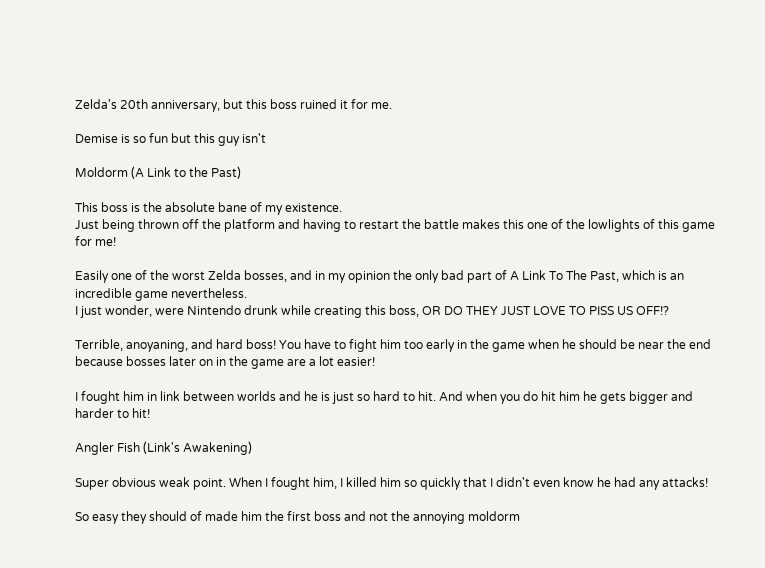Zelda's 20th anniversary, but this boss ruined it for me.

Demise is so fun but this guy isn't

Moldorm (A Link to the Past)

This boss is the absolute bane of my existence.
Just being thrown off the platform and having to restart the battle makes this one of the lowlights of this game for me!

Easily one of the worst Zelda bosses, and in my opinion the only bad part of A Link To The Past, which is an incredible game nevertheless.
I just wonder, were Nintendo drunk while creating this boss, OR DO THEY JUST LOVE TO PISS US OFF!?

Terrible, anoyaning, and hard boss! You have to fight him too early in the game when he should be near the end because bosses later on in the game are a lot easier!

I fought him in link between worlds and he is just so hard to hit. And when you do hit him he gets bigger and harder to hit!

Angler Fish (Link's Awakening)

Super obvious weak point. When I fought him, I killed him so quickly that I didn't even know he had any attacks!

So easy they should of made him the first boss and not the annoying moldorm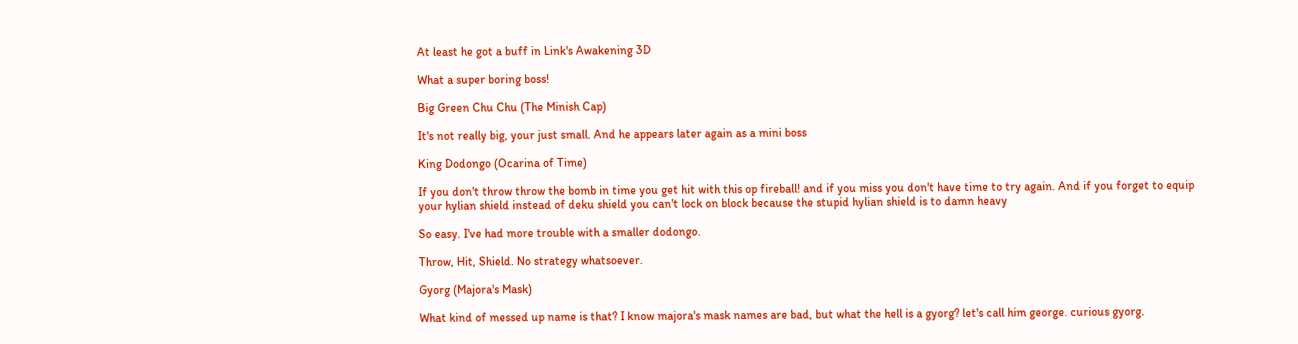At least he got a buff in Link's Awakening 3D

What a super boring boss!

Big Green Chu Chu (The Minish Cap)

It's not really big, your just small. And he appears later again as a mini boss

King Dodongo (Ocarina of Time)

If you don't throw throw the bomb in time you get hit with this op fireball! and if you miss you don't have time to try again. And if you forget to equip your hylian shield instead of deku shield you can't lock on block because the stupid hylian shield is to damn heavy

So easy. I've had more trouble with a smaller dodongo.

Throw, Hit, Shield. No strategy whatsoever.

Gyorg (Majora's Mask)

What kind of messed up name is that? I know majora's mask names are bad, but what the hell is a gyorg? let's call him george. curious gyorg.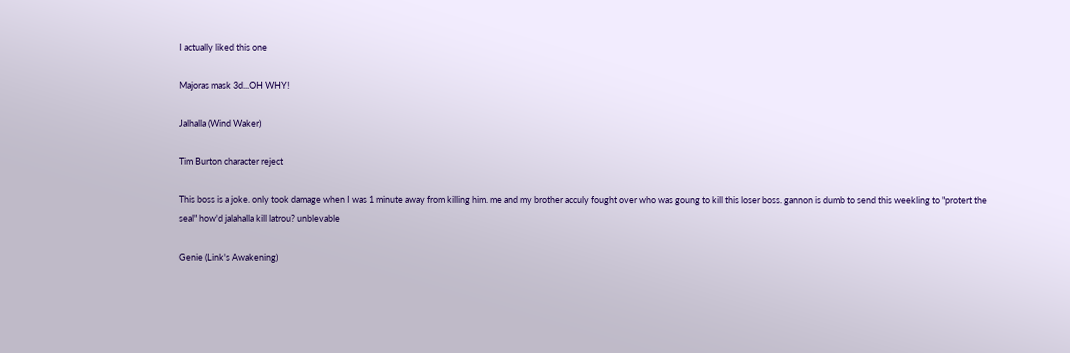I actually liked this one

Majoras mask 3d...OH WHY!

Jalhalla (Wind Waker)

Tim Burton character reject

This boss is a joke. only took damage when I was 1 minute away from killing him. me and my brother acculy fought over who was goung to kill this loser boss. gannon is dumb to send this weekling to "protert the seal" how'd jalahalla kill latrou? unblevable

Genie (Link's Awakening)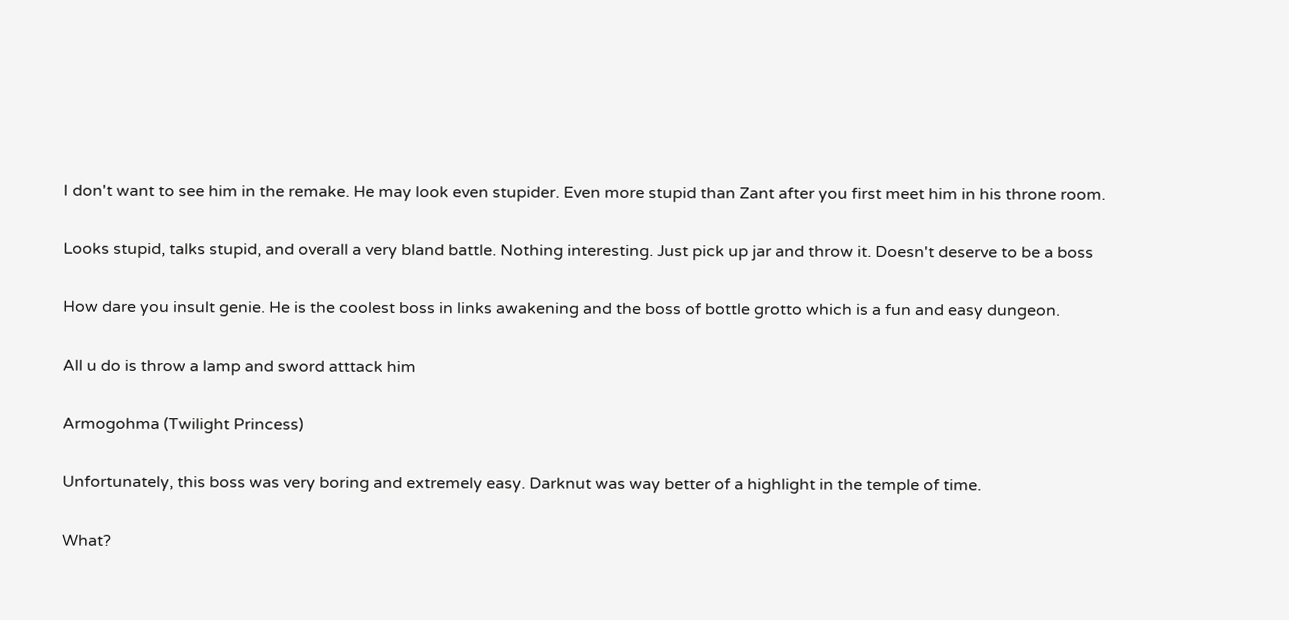I don't want to see him in the remake. He may look even stupider. Even more stupid than Zant after you first meet him in his throne room.

Looks stupid, talks stupid, and overall a very bland battle. Nothing interesting. Just pick up jar and throw it. Doesn't deserve to be a boss

How dare you insult genie. He is the coolest boss in links awakening and the boss of bottle grotto which is a fun and easy dungeon.

All u do is throw a lamp and sword atttack him

Armogohma (Twilight Princess)

Unfortunately, this boss was very boring and extremely easy. Darknut was way better of a highlight in the temple of time.

What?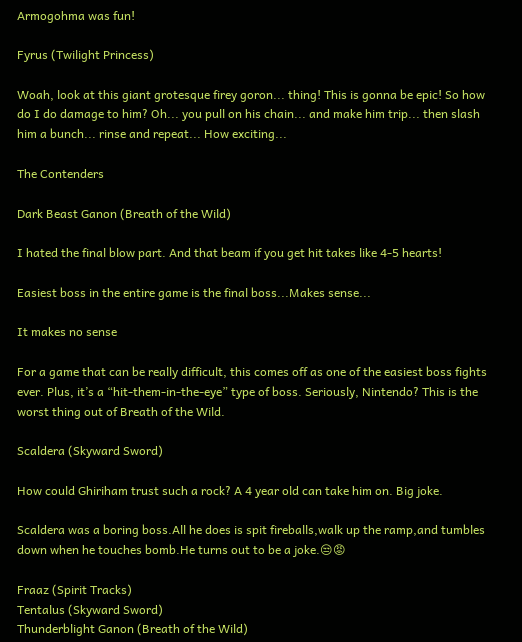Armogohma was fun!

Fyrus (Twilight Princess)

Woah, look at this giant grotesque firey goron... thing! This is gonna be epic! So how do I do damage to him? Oh... you pull on his chain... and make him trip... then slash him a bunch... rinse and repeat... How exciting...

The Contenders

Dark Beast Ganon (Breath of the Wild)

I hated the final blow part. And that beam if you get hit takes like 4-5 hearts!

Easiest boss in the entire game is the final boss...Makes sense...

It makes no sense

For a game that can be really difficult, this comes off as one of the easiest boss fights ever. Plus, it’s a “hit-them-in-the-eye” type of boss. Seriously, Nintendo? This is the worst thing out of Breath of the Wild.

Scaldera (Skyward Sword)

How could Ghiriham trust such a rock? A 4 year old can take him on. Big joke.

Scaldera was a boring boss.All he does is spit fireballs,walk up the ramp,and tumbles down when he touches bomb.He turns out to be a joke.😒😡

Fraaz (Spirit Tracks)
Tentalus (Skyward Sword)
Thunderblight Ganon (Breath of the Wild)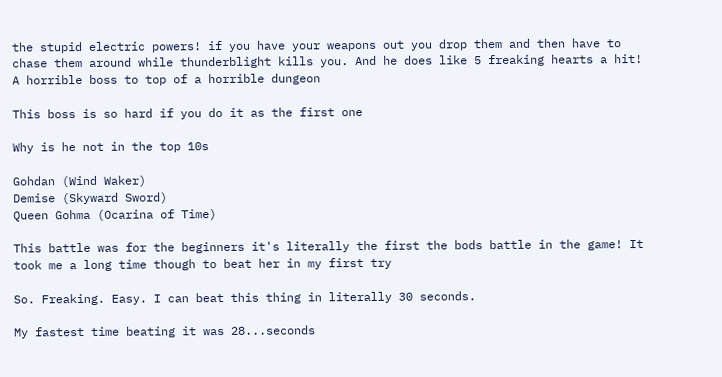the stupid electric powers! if you have your weapons out you drop them and then have to chase them around while thunderblight kills you. And he does like 5 freaking hearts a hit! A horrible boss to top of a horrible dungeon

This boss is so hard if you do it as the first one

Why is he not in the top 10s

Gohdan (Wind Waker)
Demise (Skyward Sword)
Queen Gohma (Ocarina of Time)

This battle was for the beginners it's literally the first the bods battle in the game! It took me a long time though to beat her in my first try

So. Freaking. Easy. I can beat this thing in literally 30 seconds.

My fastest time beating it was 28...seconds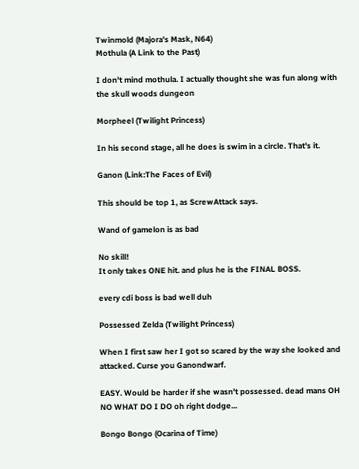Twinmold (Majora's Mask, N64)
Mothula (A Link to the Past)

I don't mind mothula. I actually thought she was fun along with the skull woods dungeon

Morpheel (Twilight Princess)

In his second stage, all he does is swim in a circle. That's it.

Ganon (Link:The Faces of Evil)

This should be top 1, as ScrewAttack says.

Wand of gamelon is as bad

No skill!
It only takes ONE hit. and plus he is the FINAL BOSS.

every cdi boss is bad well duh

Possessed Zelda (Twilight Princess)

When I first saw her I got so scared by the way she looked and attacked. Curse you Ganondwarf.

EASY. Would be harder if she wasn't possessed. dead mans OH NO WHAT DO I DO oh right dodge...

Bongo Bongo (Ocarina of Time)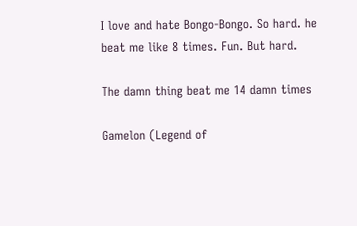I love and hate Bongo-Bongo. So hard. he beat me like 8 times. Fun. But hard.

The damn thing beat me 14 damn times

Gamelon (Legend of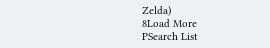Zelda)
8Load More
PSearch List